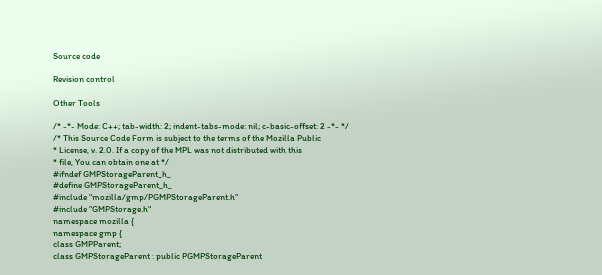Source code

Revision control

Other Tools

/* -*- Mode: C++; tab-width: 2; indent-tabs-mode: nil; c-basic-offset: 2 -*- */
/* This Source Code Form is subject to the terms of the Mozilla Public
* License, v. 2.0. If a copy of the MPL was not distributed with this
* file, You can obtain one at */
#ifndef GMPStorageParent_h_
#define GMPStorageParent_h_
#include "mozilla/gmp/PGMPStorageParent.h"
#include "GMPStorage.h"
namespace mozilla {
namespace gmp {
class GMPParent;
class GMPStorageParent : public PGMPStorageParent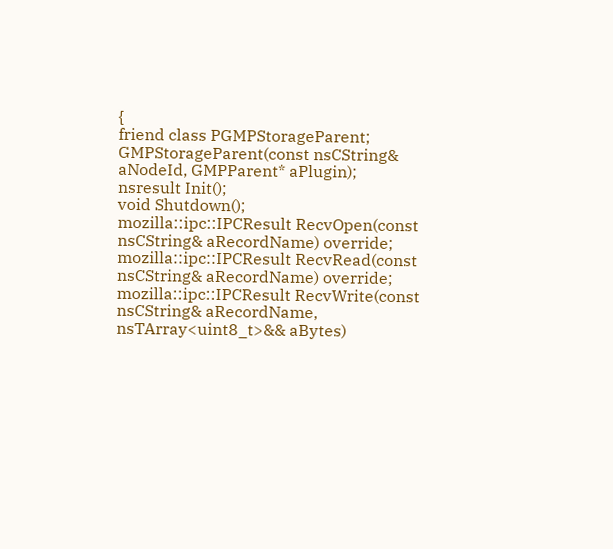{
friend class PGMPStorageParent;
GMPStorageParent(const nsCString& aNodeId, GMPParent* aPlugin);
nsresult Init();
void Shutdown();
mozilla::ipc::IPCResult RecvOpen(const nsCString& aRecordName) override;
mozilla::ipc::IPCResult RecvRead(const nsCString& aRecordName) override;
mozilla::ipc::IPCResult RecvWrite(const nsCString& aRecordName,
nsTArray<uint8_t>&& aBytes)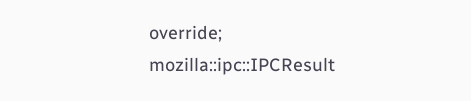override;
mozilla::ipc::IPCResult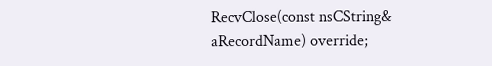RecvClose(const nsCString& aRecordName) override;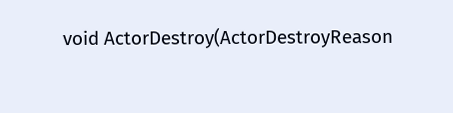void ActorDestroy(ActorDestroyReason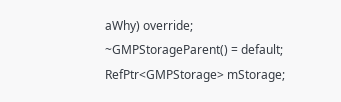aWhy) override;
~GMPStorageParent() = default;
RefPtr<GMPStorage> mStorage;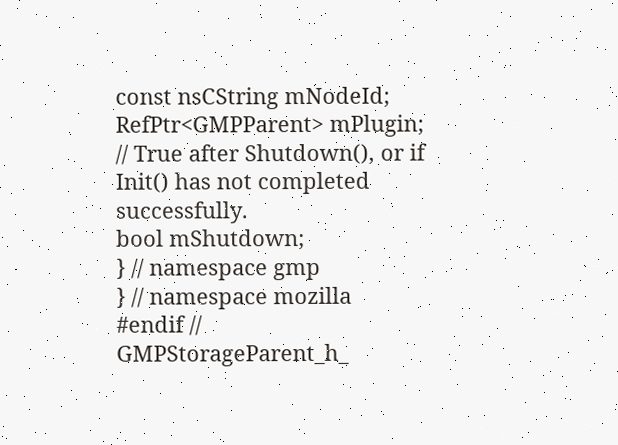const nsCString mNodeId;
RefPtr<GMPParent> mPlugin;
// True after Shutdown(), or if Init() has not completed successfully.
bool mShutdown;
} // namespace gmp
} // namespace mozilla
#endif // GMPStorageParent_h_